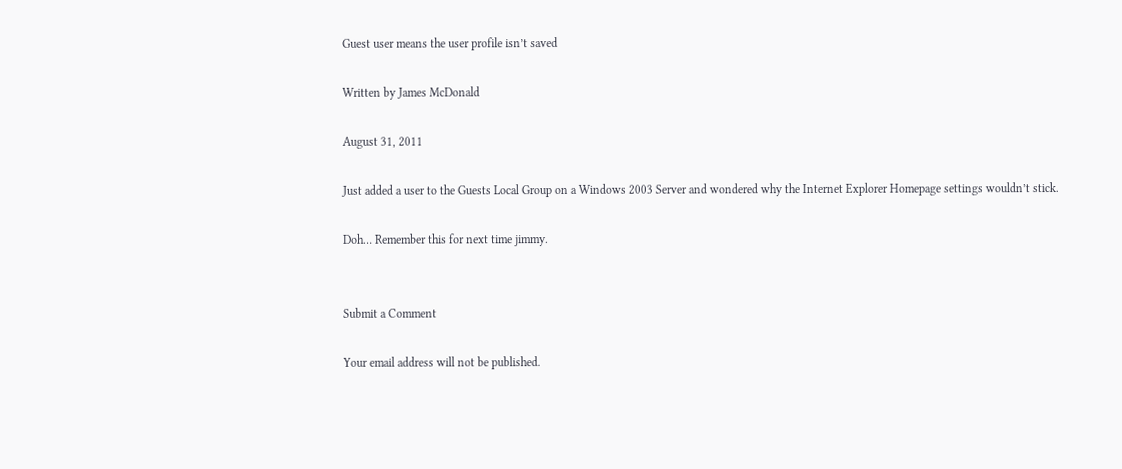Guest user means the user profile isn’t saved

Written by James McDonald

August 31, 2011

Just added a user to the Guests Local Group on a Windows 2003 Server and wondered why the Internet Explorer Homepage settings wouldn’t stick.

Doh… Remember this for next time jimmy.


Submit a Comment

Your email address will not be published.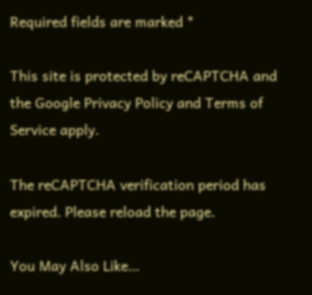Required fields are marked *

This site is protected by reCAPTCHA and the Google Privacy Policy and Terms of Service apply.

The reCAPTCHA verification period has expired. Please reload the page.

You May Also Like…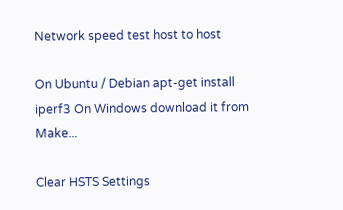Network speed test host to host

On Ubuntu / Debian apt-get install iperf3 On Windows download it from Make...

Clear HSTS Settings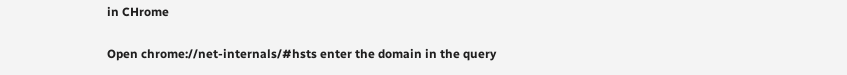in CHrome

Open chrome://net-internals/#hsts enter the domain in the query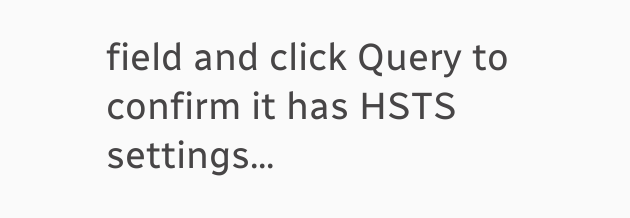field and click Query to confirm it has HSTS settings...